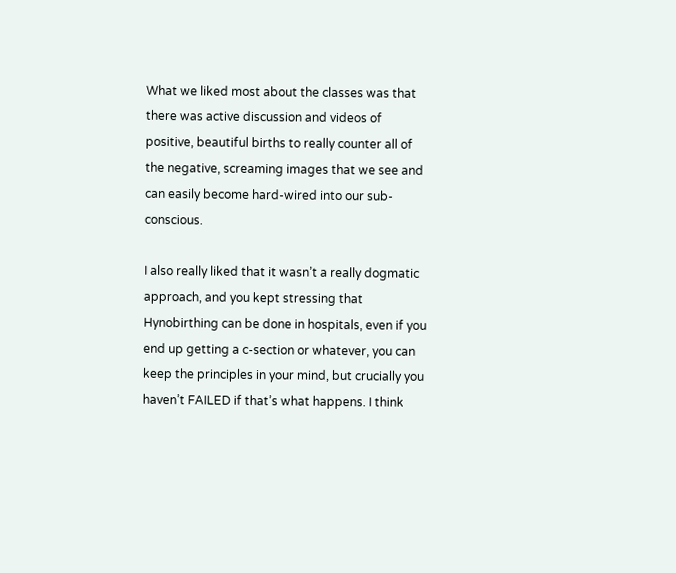What we liked most about the classes was that there was active discussion and videos of positive, beautiful births to really counter all of the negative, screaming images that we see and can easily become hard-wired into our sub-conscious.

I also really liked that it wasn’t a really dogmatic approach, and you kept stressing that Hynobirthing can be done in hospitals, even if you end up getting a c-section or whatever, you can keep the principles in your mind, but crucially you haven’t FAILED if that’s what happens. I think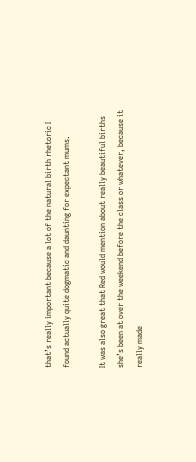that’s really important because a lot of the natural birth rhetoric I found actually quite dogmatic and daunting for expectant mums.

It was also great that Red would mention about really beautiful births she’s been at over the weekend before the class or whatever, because it really made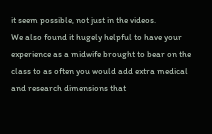it seem possible, not just in the videos.
We also found it hugely helpful to have your experience as a midwife brought to bear on the class to as often you would add extra medical and research dimensions that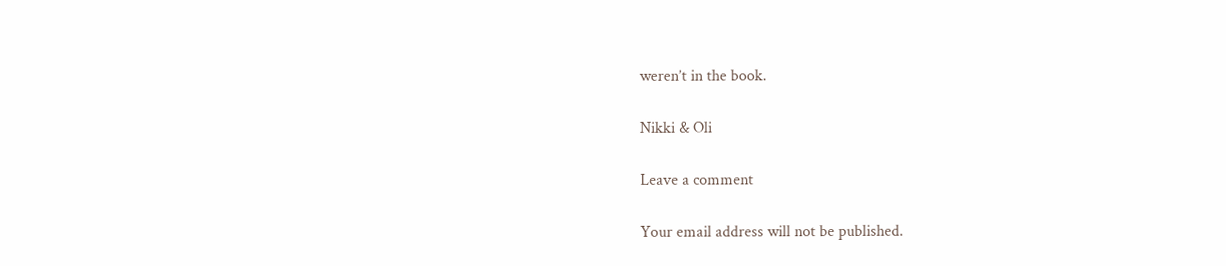weren’t in the book.

Nikki & Oli

Leave a comment

Your email address will not be published.